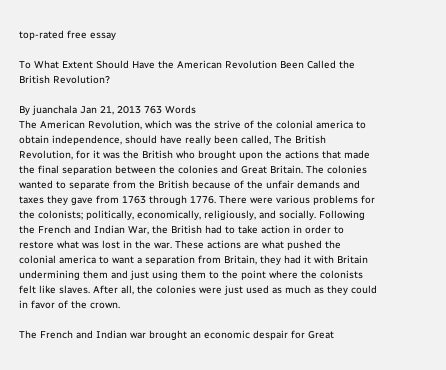top-rated free essay

To What Extent Should Have the American Revolution Been Called the British Revolution?

By juanchala Jan 21, 2013 763 Words
The American Revolution, which was the strive of the colonial america to obtain independence, should have really been called, The British Revolution, for it was the British who brought upon the actions that made the final separation between the colonies and Great Britain. The colonies wanted to separate from the British because of the unfair demands and taxes they gave from 1763 through 1776. There were various problems for the colonists; politically, economically, religiously, and socially. Following the French and Indian War, the British had to take action in order to restore what was lost in the war. These actions are what pushed the colonial america to want a separation from Britain, they had it with Britain undermining them and just using them to the point where the colonists felt like slaves. After all, the colonies were just used as much as they could in favor of the crown.

The French and Indian war brought an economic despair for Great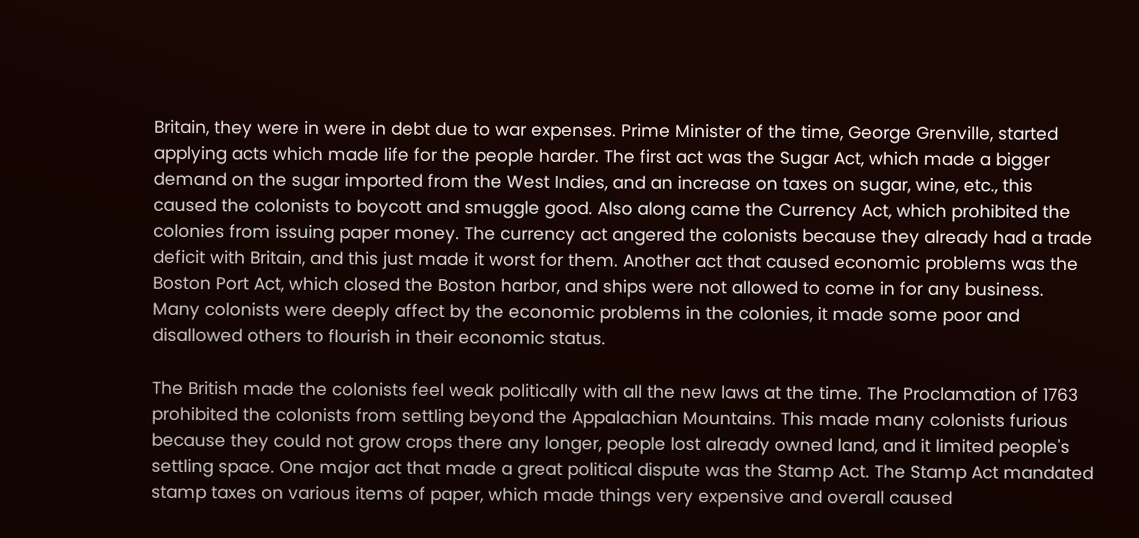Britain, they were in were in debt due to war expenses. Prime Minister of the time, George Grenville, started applying acts which made life for the people harder. The first act was the Sugar Act, which made a bigger demand on the sugar imported from the West Indies, and an increase on taxes on sugar, wine, etc., this caused the colonists to boycott and smuggle good. Also along came the Currency Act, which prohibited the colonies from issuing paper money. The currency act angered the colonists because they already had a trade deficit with Britain, and this just made it worst for them. Another act that caused economic problems was the Boston Port Act, which closed the Boston harbor, and ships were not allowed to come in for any business. Many colonists were deeply affect by the economic problems in the colonies, it made some poor and disallowed others to flourish in their economic status.

The British made the colonists feel weak politically with all the new laws at the time. The Proclamation of 1763 prohibited the colonists from settling beyond the Appalachian Mountains. This made many colonists furious because they could not grow crops there any longer, people lost already owned land, and it limited people's settling space. One major act that made a great political dispute was the Stamp Act. The Stamp Act mandated stamp taxes on various items of paper, which made things very expensive and overall caused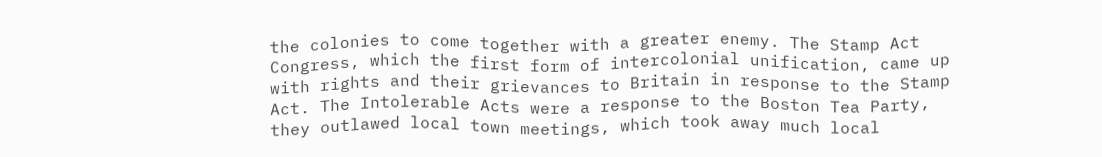the colonies to come together with a greater enemy. The Stamp Act Congress, which the first form of intercolonial unification, came up with rights and their grievances to Britain in response to the Stamp Act. The Intolerable Acts were a response to the Boston Tea Party, they outlawed local town meetings, which took away much local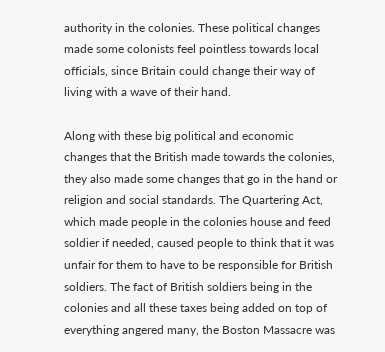authority in the colonies. These political changes made some colonists feel pointless towards local officials, since Britain could change their way of living with a wave of their hand.

Along with these big political and economic changes that the British made towards the colonies, they also made some changes that go in the hand or religion and social standards. The Quartering Act, which made people in the colonies house and feed soldier if needed, caused people to think that it was unfair for them to have to be responsible for British soldiers. The fact of British soldiers being in the colonies and all these taxes being added on top of everything angered many, the Boston Massacre was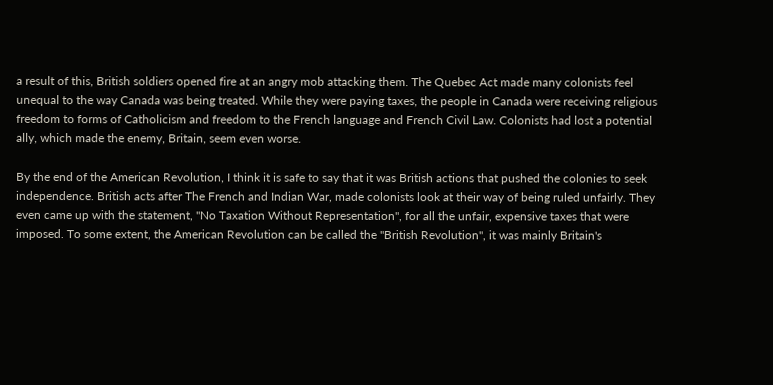a result of this, British soldiers opened fire at an angry mob attacking them. The Quebec Act made many colonists feel unequal to the way Canada was being treated. While they were paying taxes, the people in Canada were receiving religious freedom to forms of Catholicism and freedom to the French language and French Civil Law. Colonists had lost a potential ally, which made the enemy, Britain, seem even worse.

By the end of the American Revolution, I think it is safe to say that it was British actions that pushed the colonies to seek independence. British acts after The French and Indian War, made colonists look at their way of being ruled unfairly. They even came up with the statement, "No Taxation Without Representation", for all the unfair, expensive taxes that were imposed. To some extent, the American Revolution can be called the "British Revolution", it was mainly Britain's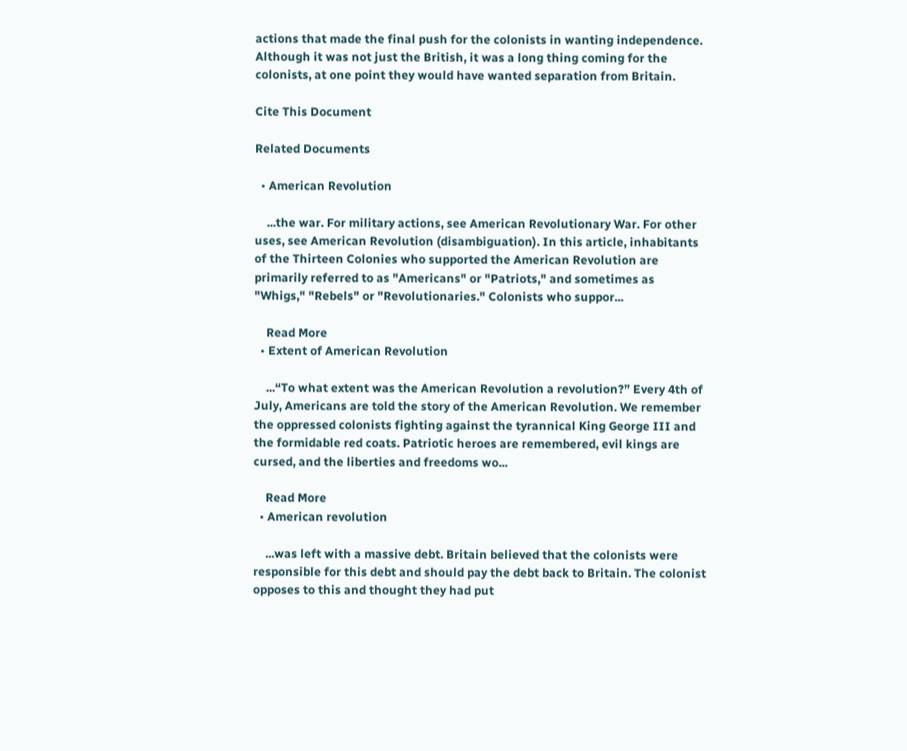actions that made the final push for the colonists in wanting independence. Although it was not just the British, it was a long thing coming for the colonists, at one point they would have wanted separation from Britain.

Cite This Document

Related Documents

  • American Revolution

    ...the war. For military actions, see American Revolutionary War. For other uses, see American Revolution (disambiguation). In this article, inhabitants of the Thirteen Colonies who supported the American Revolution are primarily referred to as "Americans" or "Patriots," and sometimes as "Whigs," "Rebels" or "Revolutionaries." Colonists who suppor...

    Read More
  • Extent of American Revolution

    ...“To what extent was the American Revolution a revolution?” Every 4th of July, Americans are told the story of the American Revolution. We remember the oppressed colonists fighting against the tyrannical King George III and the formidable red coats. Patriotic heroes are remembered, evil kings are cursed, and the liberties and freedoms wo...

    Read More
  • American revolution

    ...was left with a massive debt. Britain believed that the colonists were responsible for this debt and should pay the debt back to Britain. The colonist opposes to this and thought they had put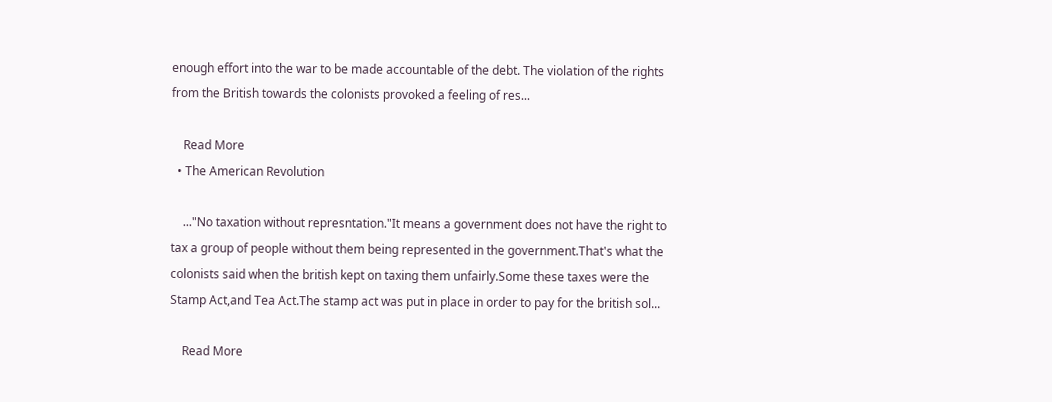enough effort into the war to be made accountable of the debt. The violation of the rights from the British towards the colonists provoked a feeling of res...

    Read More
  • The American Revolution

    ..."No taxation without represntation."It means a government does not have the right to tax a group of people without them being represented in the government.That's what the colonists said when the british kept on taxing them unfairly.Some these taxes were the Stamp Act,and Tea Act.The stamp act was put in place in order to pay for the british sol...

    Read More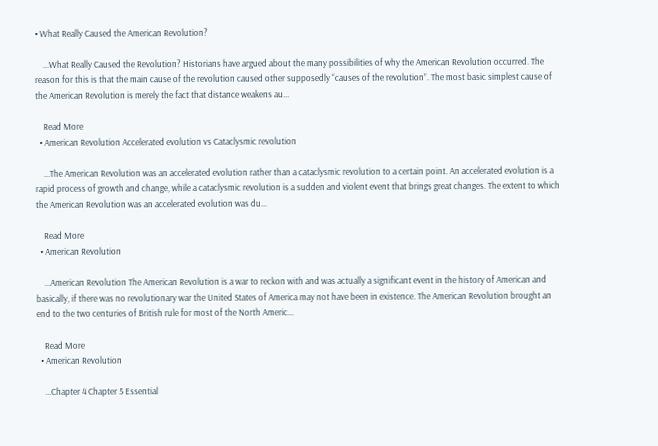• What Really Caused the American Revolution?

    ...What Really Caused the Revolution? Historians have argued about the many possibilities of why the American Revolution occurred. The reason for this is that the main cause of the revolution caused other supposedly “causes of the revolution”. The most basic simplest cause of the American Revolution is merely the fact that distance weakens au...

    Read More
  • American Revolution Accelerated evolution vs Cataclysmic revolution

    ...The American Revolution was an accelerated evolution rather than a cataclysmic revolution to a certain point. An accelerated evolution is a rapid process of growth and change, while a cataclysmic revolution is a sudden and violent event that brings great changes. The extent to which the American Revolution was an accelerated evolution was du...

    Read More
  • American Revolution

    ...American Revolution The American Revolution is a war to reckon with and was actually a significant event in the history of American and basically, if there was no revolutionary war the United States of America may not have been in existence. The American Revolution brought an end to the two centuries of British rule for most of the North Americ...

    Read More
  • American Revolution

    ...Chapter 4 Chapter 5 Essential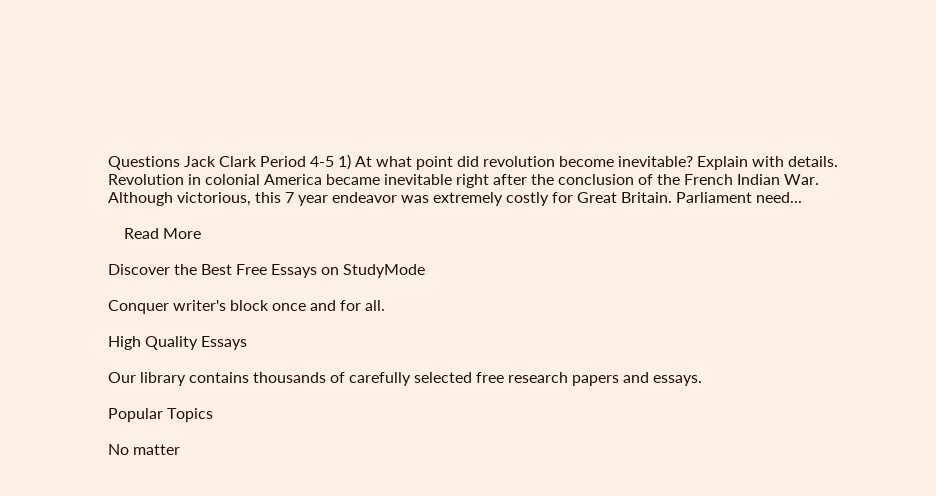Questions Jack Clark Period 4-5 1) At what point did revolution become inevitable? Explain with details. Revolution in colonial America became inevitable right after the conclusion of the French Indian War. Although victorious, this 7 year endeavor was extremely costly for Great Britain. Parliament need...

    Read More

Discover the Best Free Essays on StudyMode

Conquer writer's block once and for all.

High Quality Essays

Our library contains thousands of carefully selected free research papers and essays.

Popular Topics

No matter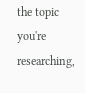the topic you're researching,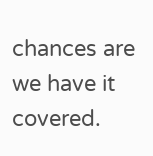chances are we have it covered.